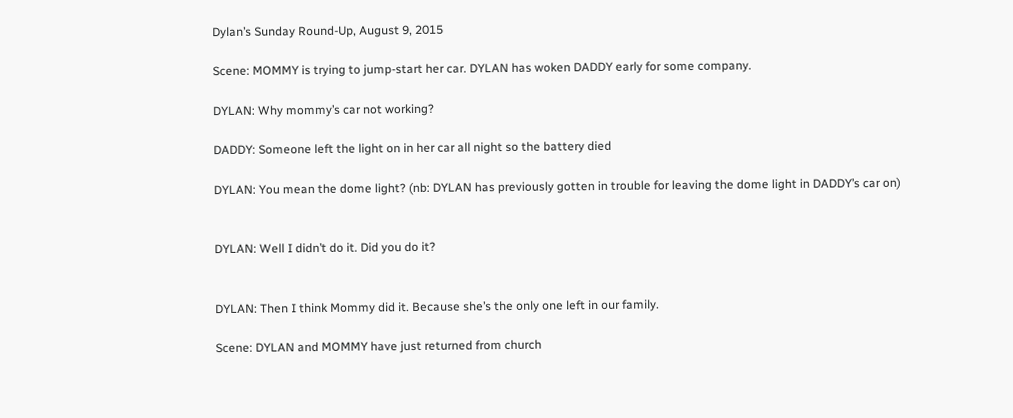Dylan’s Sunday Round-Up, August 9, 2015

Scene: MOMMY is trying to jump-start her car. DYLAN has woken DADDY early for some company.

DYLAN: Why mommy’s car not working?

DADDY: Someone left the light on in her car all night so the battery died

DYLAN: You mean the dome light? (nb: DYLAN has previously gotten in trouble for leaving the dome light in DADDY’s car on)


DYLAN: Well I didn’t do it. Did you do it?


DYLAN: Then I think Mommy did it. Because she’s the only one left in our family.

Scene: DYLAN and MOMMY have just returned from church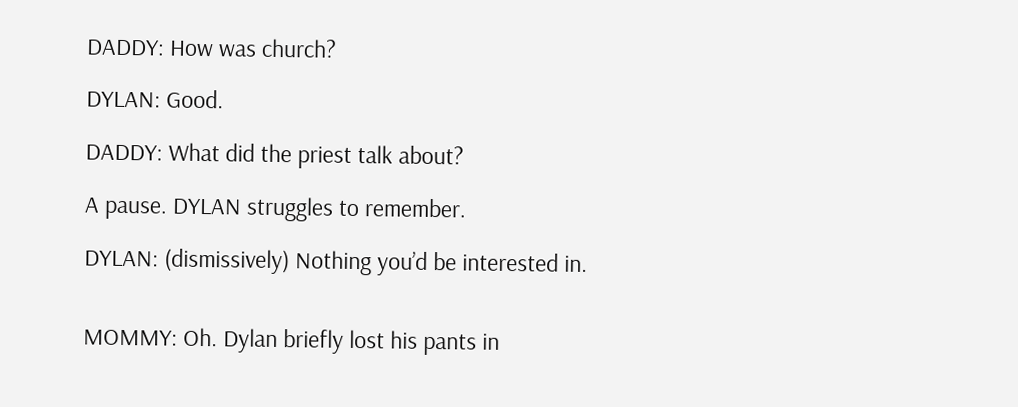DADDY: How was church?

DYLAN: Good.

DADDY: What did the priest talk about?

A pause. DYLAN struggles to remember.

DYLAN: (dismissively) Nothing you’d be interested in.


MOMMY: Oh. Dylan briefly lost his pants in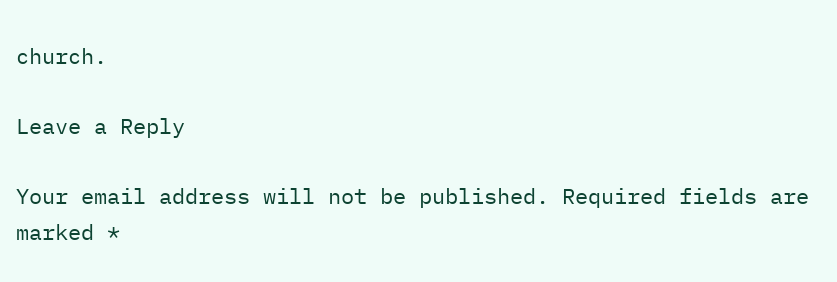church.

Leave a Reply

Your email address will not be published. Required fields are marked *